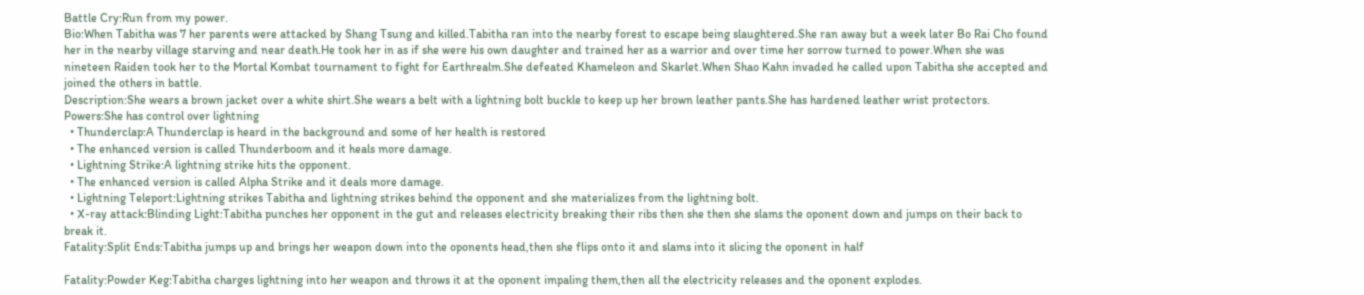Battle Cry:Run from my power.
Bio:When Tabitha was 7 her parents were attacked by Shang Tsung and killed.Tabitha ran into the nearby forest to escape being slaughtered.She ran away but a week later Bo Rai Cho found her in the nearby village starving and near death.He took her in as if she were his own daughter and trained her as a warrior and over time her sorrow turned to power.When she was nineteen Raiden took her to the Mortal Kombat tournament to fight for Earthrealm.She defeated Khameleon and Skarlet.When Shao Kahn invaded he called upon Tabitha she accepted and joined the others in battle.
Description:She wears a brown jacket over a white shirt.She wears a belt with a lightning bolt buckle to keep up her brown leather pants.She has hardened leather wrist protectors.
Powers:She has control over lightning
  • Thunderclap:A Thunderclap is heard in the background and some of her health is restored
  • The enhanced version is called Thunderboom and it heals more damage.
  • Lightning Strike:A lightning strike hits the opponent.
  • The enhanced version is called Alpha Strike and it deals more damage.
  • Lightning Teleport:Lightning strikes Tabitha and lightning strikes behind the opponent and she materializes from the lightning bolt.
  • X-ray attack:Blinding Light:Tabitha punches her opponent in the gut and releases electricity breaking their ribs then she then she slams the oponent down and jumps on their back to break it.
Fatality:Split Ends:Tabitha jumps up and brings her weapon down into the oponents head,then she flips onto it and slams into it slicing the oponent in half

Fatality:Powder Keg:Tabitha charges lightning into her weapon and throws it at the oponent impaling them,then all the electricity releases and the oponent explodes.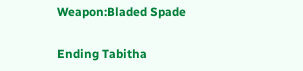Weapon:Bladed Spade

Ending Tabitha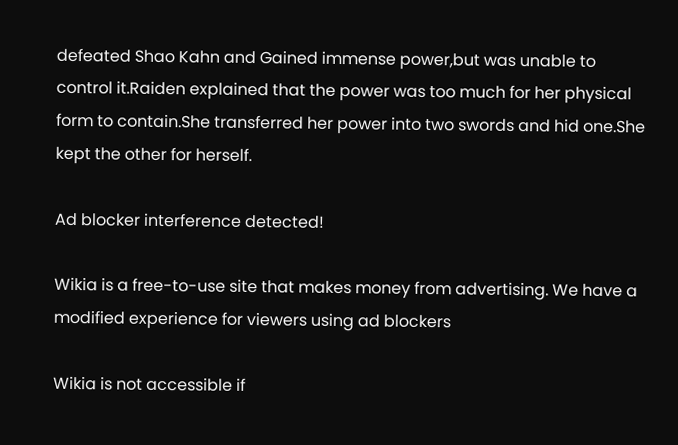defeated Shao Kahn and Gained immense power,but was unable to control it.Raiden explained that the power was too much for her physical form to contain.She transferred her power into two swords and hid one.She kept the other for herself.

Ad blocker interference detected!

Wikia is a free-to-use site that makes money from advertising. We have a modified experience for viewers using ad blockers

Wikia is not accessible if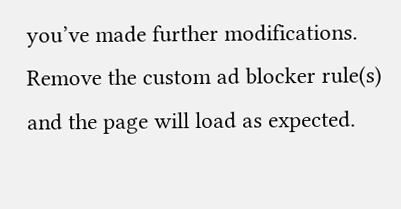you’ve made further modifications. Remove the custom ad blocker rule(s) and the page will load as expected.